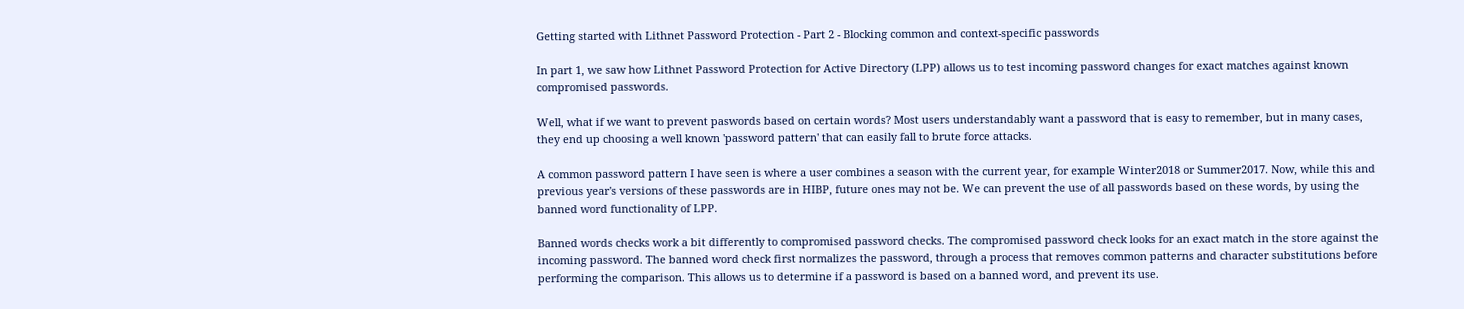Getting started with Lithnet Password Protection - Part 2 - Blocking common and context-specific passwords

In part 1, we saw how Lithnet Password Protection for Active Directory (LPP) allows us to test incoming password changes for exact matches against known compromised passwords.

Well, what if we want to prevent paswords based on certain words? Most users understandably want a password that is easy to remember, but in many cases, they end up choosing a well known 'password pattern' that can easily fall to brute force attacks.

A common password pattern I have seen is where a user combines a season with the current year, for example Winter2018 or Summer2017. Now, while this and previous year's versions of these passwords are in HIBP, future ones may not be. We can prevent the use of all passwords based on these words, by using the banned word functionality of LPP.

Banned words checks work a bit differently to compromised password checks. The compromised password check looks for an exact match in the store against the incoming password. The banned word check first normalizes the password, through a process that removes common patterns and character substitutions before performing the comparison. This allows us to determine if a password is based on a banned word, and prevent its use.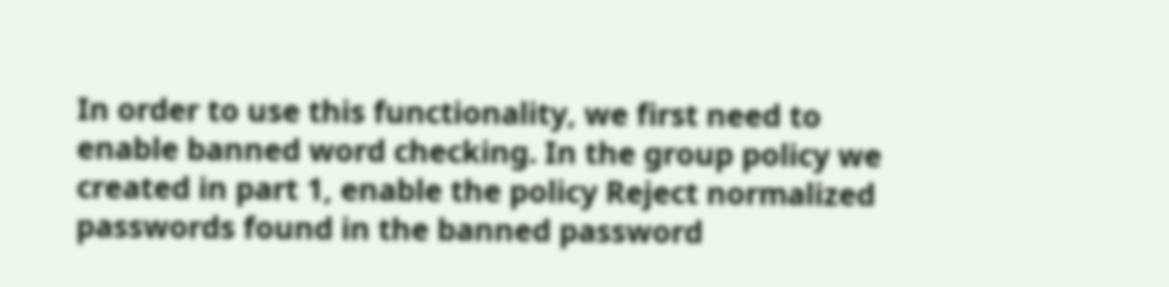In order to use this functionality, we first need to enable banned word checking. In the group policy we created in part 1, enable the policy Reject normalized passwords found in the banned password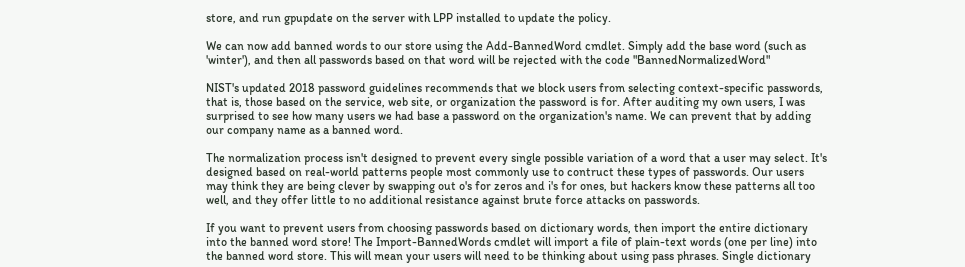store, and run gpupdate on the server with LPP installed to update the policy.

We can now add banned words to our store using the Add-BannedWord cmdlet. Simply add the base word (such as 'winter'), and then all passwords based on that word will be rejected with the code "BannedNormalizedWord"

NIST's updated 2018 password guidelines recommends that we block users from selecting context-specific passwords, that is, those based on the service, web site, or organization the password is for. After auditing my own users, I was surprised to see how many users we had base a password on the organization's name. We can prevent that by adding our company name as a banned word.

The normalization process isn't designed to prevent every single possible variation of a word that a user may select. It's designed based on real-world patterns people most commonly use to contruct these types of passwords. Our users may think they are being clever by swapping out o's for zeros and i's for ones, but hackers know these patterns all too well, and they offer little to no additional resistance against brute force attacks on passwords.

If you want to prevent users from choosing passwords based on dictionary words, then import the entire dictionary into the banned word store! The Import-BannedWords cmdlet will import a file of plain-text words (one per line) into the banned word store. This will mean your users will need to be thinking about using pass phrases. Single dictionary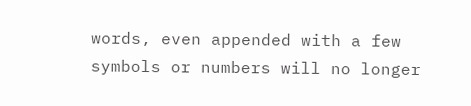words, even appended with a few symbols or numbers will no longer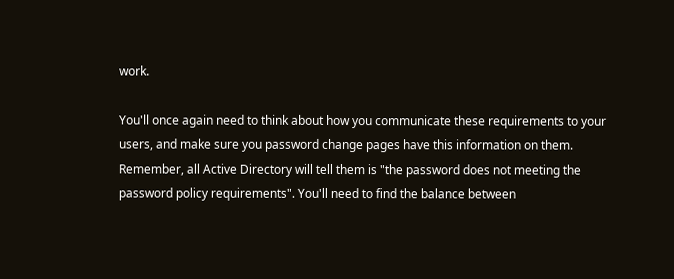work.

You'll once again need to think about how you communicate these requirements to your users, and make sure you password change pages have this information on them. Remember, all Active Directory will tell them is "the password does not meeting the password policy requirements". You'll need to find the balance between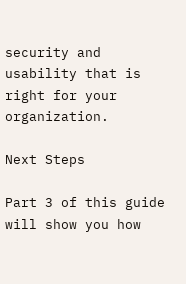security and usability that is right for your organization.

Next Steps

Part 3 of this guide will show you how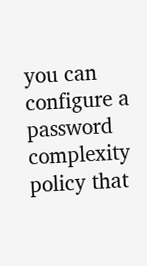you can configure a password complexity policy that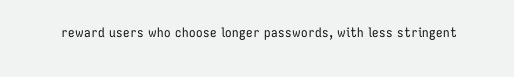reward users who choose longer passwords, with less stringent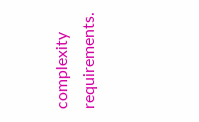complexity requirements.